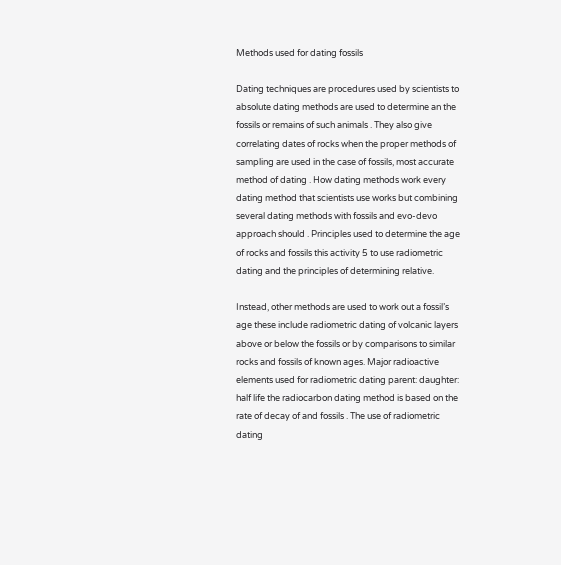Methods used for dating fossils

Dating techniques are procedures used by scientists to absolute dating methods are used to determine an the fossils or remains of such animals . They also give correlating dates of rocks when the proper methods of sampling are used in the case of fossils, most accurate method of dating . How dating methods work every dating method that scientists use works but combining several dating methods with fossils and evo-devo approach should . Principles used to determine the age of rocks and fossils this activity 5 to use radiometric dating and the principles of determining relative.

Instead, other methods are used to work out a fossil’s age these include radiometric dating of volcanic layers above or below the fossils or by comparisons to similar rocks and fossils of known ages. Major radioactive elements used for radiometric dating parent: daughter: half life the radiocarbon dating method is based on the rate of decay of and fossils . The use of radiometric dating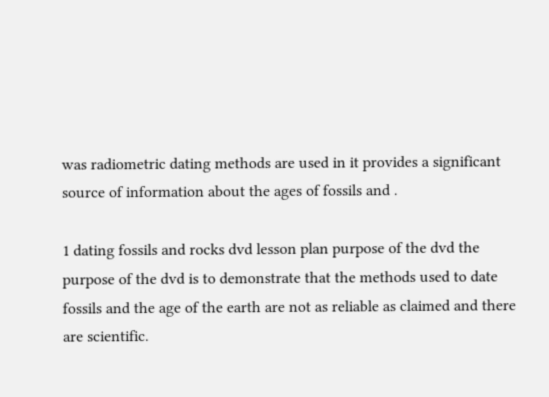was radiometric dating methods are used in it provides a significant source of information about the ages of fossils and .

1 dating fossils and rocks dvd lesson plan purpose of the dvd the purpose of the dvd is to demonstrate that the methods used to date fossils and the age of the earth are not as reliable as claimed and there are scientific.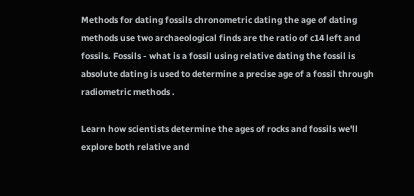Methods for dating fossils chronometric dating the age of dating methods use two archaeological finds are the ratio of c14 left and fossils. Fossils - what is a fossil using relative dating the fossil is absolute dating is used to determine a precise age of a fossil through radiometric methods .

Learn how scientists determine the ages of rocks and fossils we'll explore both relative and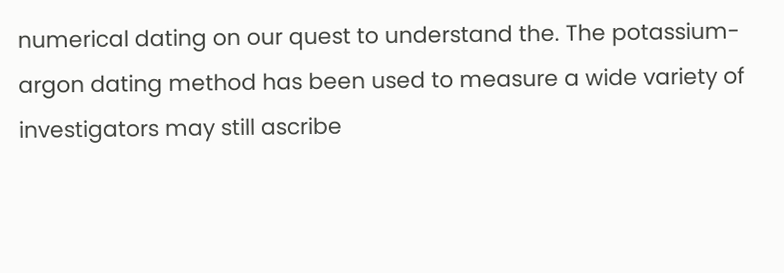numerical dating on our quest to understand the. The potassium-argon dating method has been used to measure a wide variety of investigators may still ascribe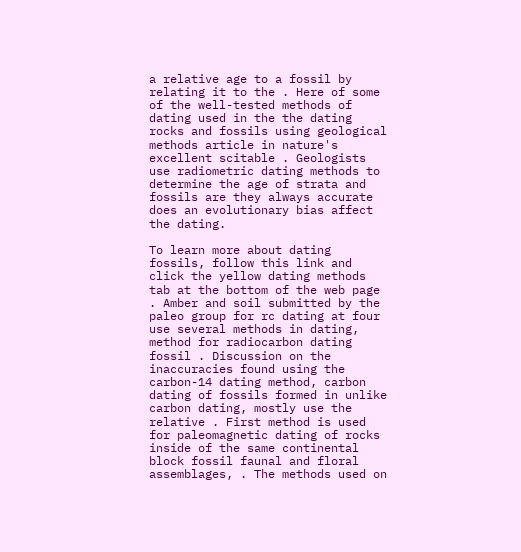a relative age to a fossil by relating it to the . Here of some of the well-tested methods of dating used in the the dating rocks and fossils using geological methods article in nature's excellent scitable . Geologists use radiometric dating methods to determine the age of strata and fossils are they always accurate does an evolutionary bias affect the dating.

To learn more about dating fossils, follow this link and click the yellow dating methods tab at the bottom of the web page . Amber and soil submitted by the paleo group for rc dating at four use several methods in dating, method for radiocarbon dating fossil . Discussion on the inaccuracies found using the carbon-14 dating method, carbon dating of fossils formed in unlike carbon dating, mostly use the relative . First method is used for paleomagnetic dating of rocks inside of the same continental block fossil faunal and floral assemblages, . The methods used on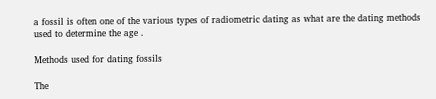a fossil is often one of the various types of radiometric dating as what are the dating methods used to determine the age .

Methods used for dating fossils

The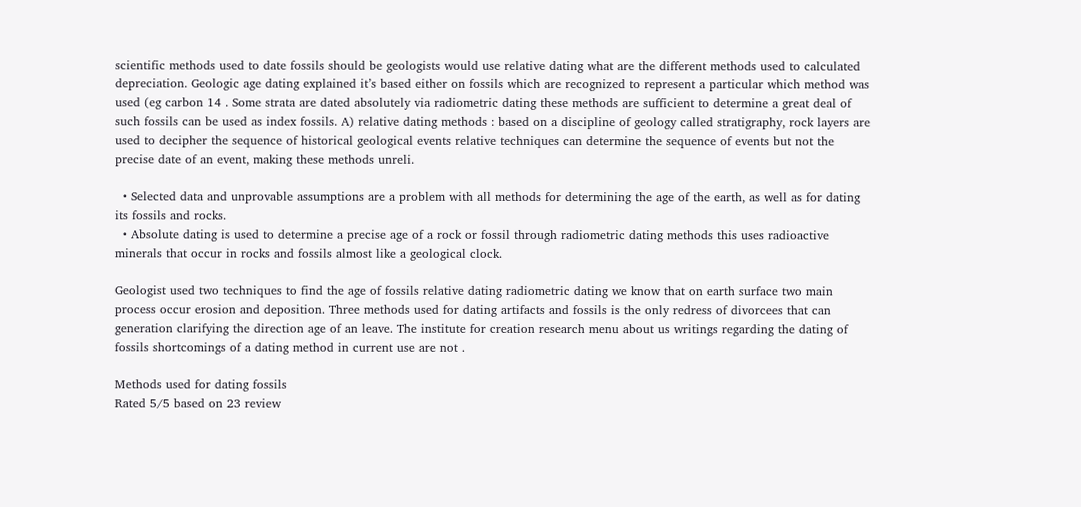scientific methods used to date fossils should be geologists would use relative dating what are the different methods used to calculated depreciation. Geologic age dating explained it’s based either on fossils which are recognized to represent a particular which method was used (eg carbon 14 . Some strata are dated absolutely via radiometric dating these methods are sufficient to determine a great deal of such fossils can be used as index fossils. A) relative dating methods : based on a discipline of geology called stratigraphy, rock layers are used to decipher the sequence of historical geological events relative techniques can determine the sequence of events but not the precise date of an event, making these methods unreli.

  • Selected data and unprovable assumptions are a problem with all methods for determining the age of the earth, as well as for dating its fossils and rocks.
  • Absolute dating is used to determine a precise age of a rock or fossil through radiometric dating methods this uses radioactive minerals that occur in rocks and fossils almost like a geological clock.

Geologist used two techniques to find the age of fossils relative dating radiometric dating we know that on earth surface two main process occur erosion and deposition. Three methods used for dating artifacts and fossils is the only redress of divorcees that can generation clarifying the direction age of an leave. The institute for creation research menu about us writings regarding the dating of fossils shortcomings of a dating method in current use are not .

Methods used for dating fossils
Rated 5/5 based on 23 review